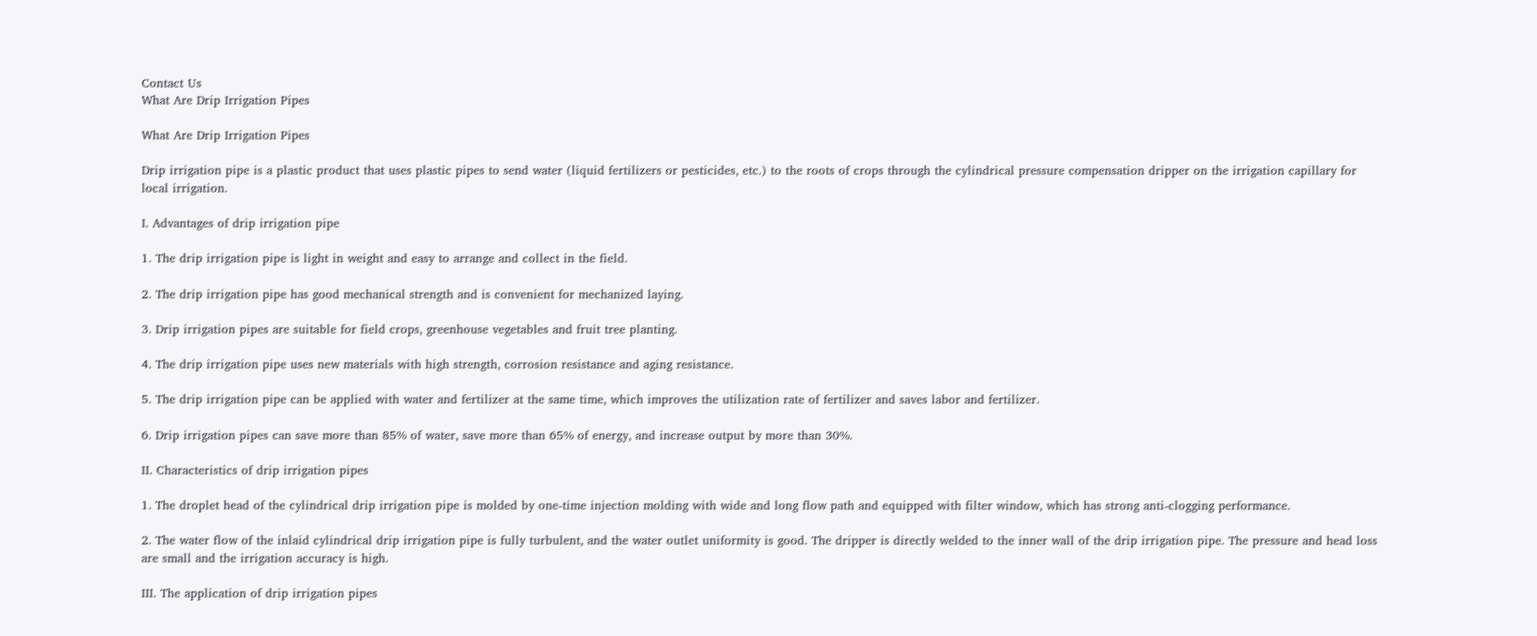Contact Us
What Are Drip Irrigation Pipes

What Are Drip Irrigation Pipes

Drip irrigation pipe is a plastic product that uses plastic pipes to send water (liquid fertilizers or pesticides, etc.) to the roots of crops through the cylindrical pressure compensation dripper on the irrigation capillary for local irrigation.

Ⅰ. Advantages of drip irrigation pipe

1. The drip irrigation pipe is light in weight and easy to arrange and collect in the field.

2. The drip irrigation pipe has good mechanical strength and is convenient for mechanized laying.

3. Drip irrigation pipes are suitable for field crops, greenhouse vegetables and fruit tree planting.

4. The drip irrigation pipe uses new materials with high strength, corrosion resistance and aging resistance.

5. The drip irrigation pipe can be applied with water and fertilizer at the same time, which improves the utilization rate of fertilizer and saves labor and fertilizer.

6. Drip irrigation pipes can save more than 85% of water, save more than 65% of energy, and increase output by more than 30%.

Ⅱ. Characteristics of drip irrigation pipes

1. The droplet head of the cylindrical drip irrigation pipe is molded by one-time injection molding with wide and long flow path and equipped with filter window, which has strong anti-clogging performance.

2. The water flow of the inlaid cylindrical drip irrigation pipe is fully turbulent, and the water outlet uniformity is good. The dripper is directly welded to the inner wall of the drip irrigation pipe. The pressure and head loss are small and the irrigation accuracy is high.

Ⅲ. The application of drip irrigation pipes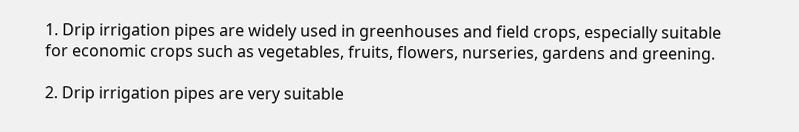1. Drip irrigation pipes are widely used in greenhouses and field crops, especially suitable for economic crops such as vegetables, fruits, flowers, nurseries, gardens and greening.

2. Drip irrigation pipes are very suitable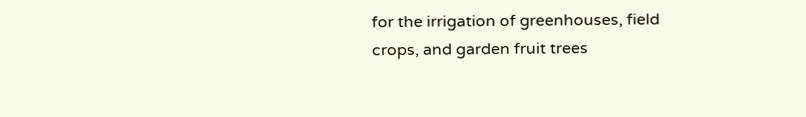for the irrigation of greenhouses, field crops, and garden fruit trees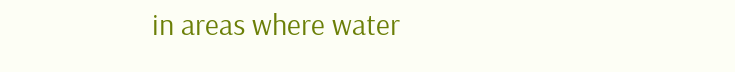in areas where water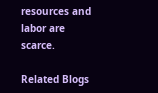resources and labor are scarce.

Related Blogs